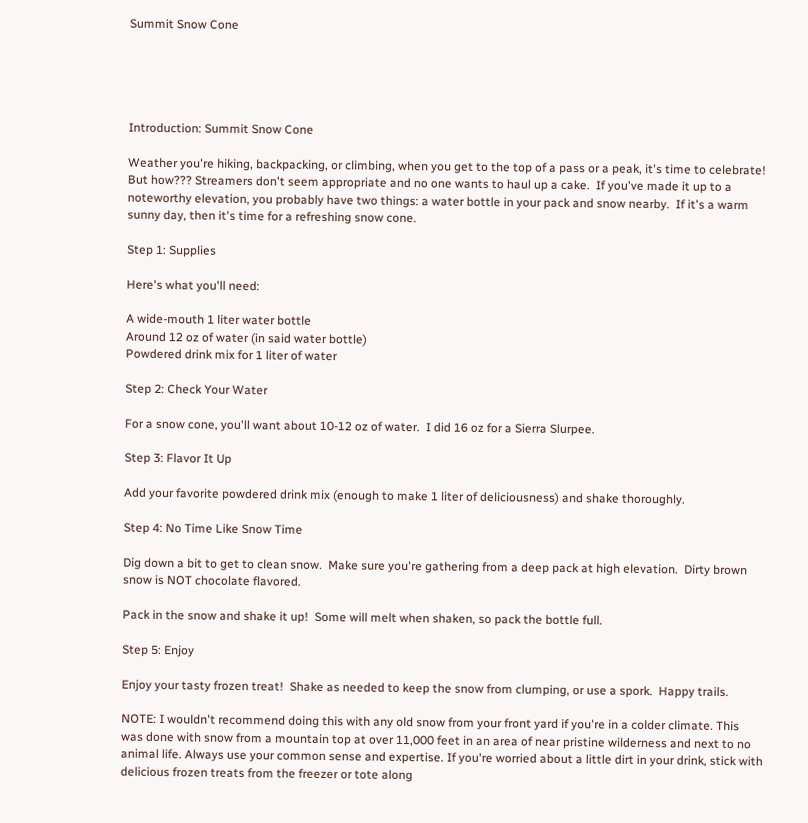Summit Snow Cone





Introduction: Summit Snow Cone

Weather you're hiking, backpacking, or climbing, when you get to the top of a pass or a peak, it's time to celebrate!  But how??? Streamers don't seem appropriate and no one wants to haul up a cake.  If you've made it up to a noteworthy elevation, you probably have two things: a water bottle in your pack and snow nearby.  If it's a warm sunny day, then it's time for a refreshing snow cone.

Step 1: Supplies

Here's what you'll need:

A wide-mouth 1 liter water bottle
Around 12 oz of water (in said water bottle)
Powdered drink mix for 1 liter of water

Step 2: Check Your Water

For a snow cone, you'll want about 10-12 oz of water.  I did 16 oz for a Sierra Slurpee.

Step 3: Flavor It Up

Add your favorite powdered drink mix (enough to make 1 liter of deliciousness) and shake thoroughly.

Step 4: No Time Like Snow Time

Dig down a bit to get to clean snow.  Make sure you're gathering from a deep pack at high elevation.  Dirty brown snow is NOT chocolate flavored.

Pack in the snow and shake it up!  Some will melt when shaken, so pack the bottle full.

Step 5: Enjoy

Enjoy your tasty frozen treat!  Shake as needed to keep the snow from clumping, or use a spork.  Happy trails.

NOTE: I wouldn't recommend doing this with any old snow from your front yard if you're in a colder climate. This was done with snow from a mountain top at over 11,000 feet in an area of near pristine wilderness and next to no animal life. Always use your common sense and expertise. If you're worried about a little dirt in your drink, stick with delicious frozen treats from the freezer or tote along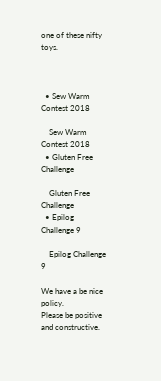one of these nifty toys.



  • Sew Warm Contest 2018

    Sew Warm Contest 2018
  • Gluten Free Challenge

    Gluten Free Challenge
  • Epilog Challenge 9

    Epilog Challenge 9

We have a be nice policy.
Please be positive and constructive.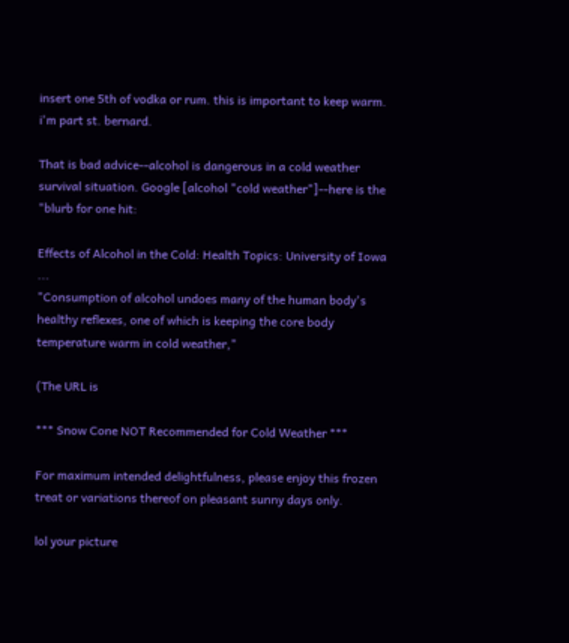insert one 5th of vodka or rum. this is important to keep warm. i'm part st. bernard.

That is bad advice--alcohol is dangerous in a cold weather survival situation. Google [alcohol "cold weather"]--here is the "blurb for one hit:

Effects of Alcohol in the Cold: Health Topics: University of Iowa ...
"Consumption of alcohol undoes many of the human body's healthy reflexes, one of which is keeping the core body temperature warm in cold weather,"

(The URL is

*** Snow Cone NOT Recommended for Cold Weather ***

For maximum intended delightfulness, please enjoy this frozen treat or variations thereof on pleasant sunny days only.

lol your picture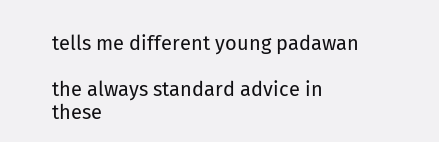tells me different young padawan

the always standard advice in these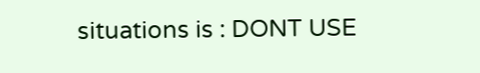situations is : DONT USE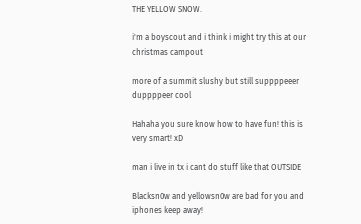THE YELLOW SNOW.

i'm a boyscout and i think i might try this at our christmas campout

more of a summit slushy but still suppppeeer duppppeer cool

Hahaha you sure know how to have fun! this is very smart! xD

man i live in tx i cant do stuff like that OUTSIDE

Blacksn0w and yellowsn0w are bad for you and iphones keep away!